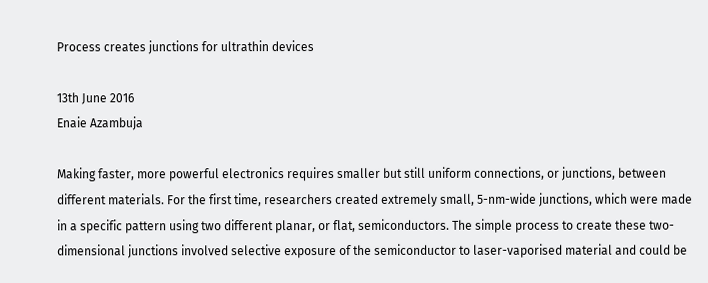Process creates junctions for ultrathin devices

13th June 2016
Enaie Azambuja

Making faster, more powerful electronics requires smaller but still uniform connections, or junctions, between different materials. For the first time, researchers created extremely small, 5-nm-wide junctions, which were made in a specific pattern using two different planar, or flat, semiconductors. The simple process to create these two-dimensional junctions involved selective exposure of the semiconductor to laser-vaporised material and could be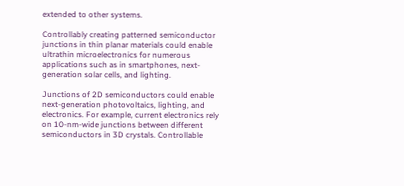extended to other systems.

Controllably creating patterned semiconductor junctions in thin planar materials could enable ultrathin microelectronics for numerous applications such as in smartphones, next-generation solar cells, and lighting.

Junctions of 2D semiconductors could enable next-generation photovoltaics, lighting, and electronics. For example, current electronics rely on 10-nm-wide junctions between different semiconductors in 3D crystals. Controllable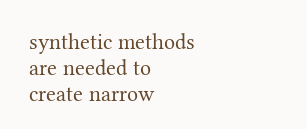synthetic methods are needed to create narrow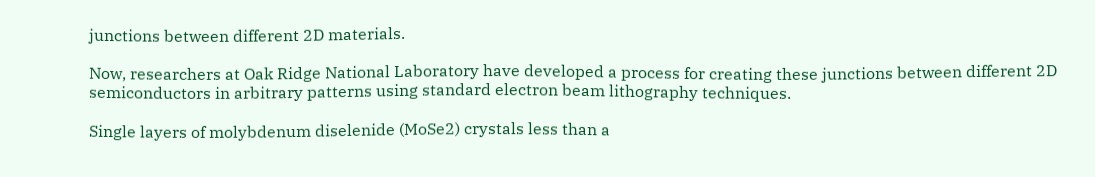junctions between different 2D materials.

Now, researchers at Oak Ridge National Laboratory have developed a process for creating these junctions between different 2D semiconductors in arbitrary patterns using standard electron beam lithography techniques.

Single layers of molybdenum diselenide (MoSe2) crystals less than a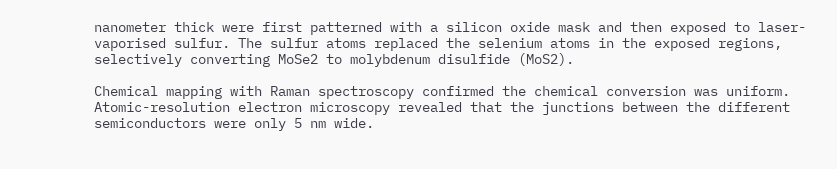nanometer thick were first patterned with a silicon oxide mask and then exposed to laser-vaporised sulfur. The sulfur atoms replaced the selenium atoms in the exposed regions, selectively converting MoSe2 to molybdenum disulfide (MoS2).

Chemical mapping with Raman spectroscopy confirmed the chemical conversion was uniform. Atomic-resolution electron microscopy revealed that the junctions between the different semiconductors were only 5 nm wide.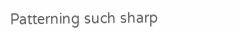Patterning such sharp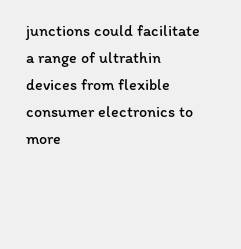junctions could facilitate a range of ultrathin devices from flexible consumer electronics to more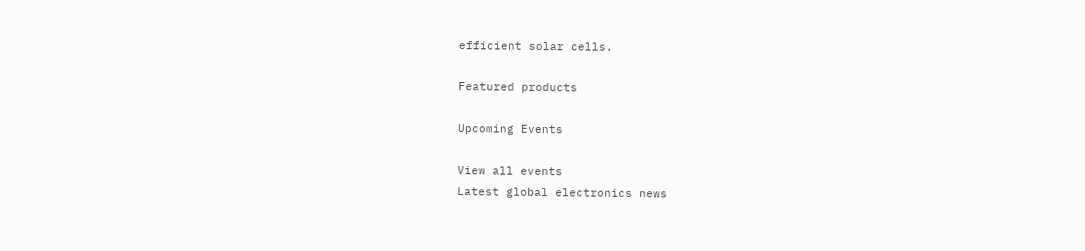efficient solar cells.

Featured products

Upcoming Events

View all events
Latest global electronics news